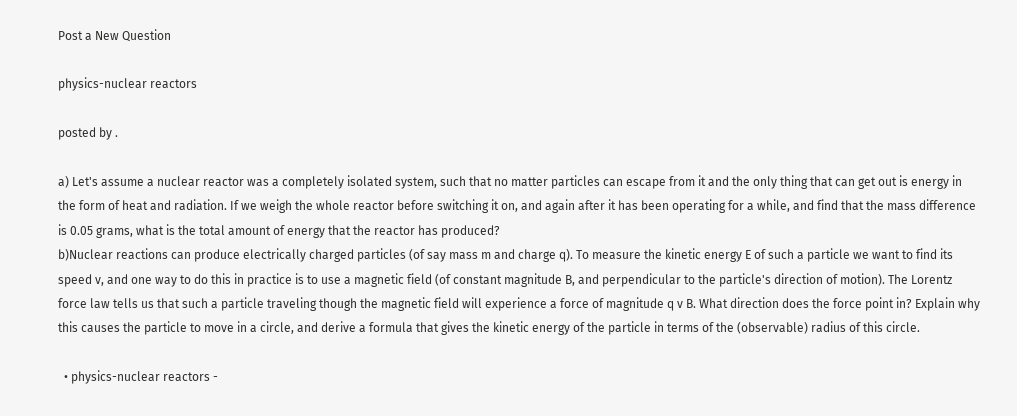Post a New Question

physics-nuclear reactors

posted by .

a) Let's assume a nuclear reactor was a completely isolated system, such that no matter particles can escape from it and the only thing that can get out is energy in the form of heat and radiation. If we weigh the whole reactor before switching it on, and again after it has been operating for a while, and find that the mass difference is 0.05 grams, what is the total amount of energy that the reactor has produced?
b)Nuclear reactions can produce electrically charged particles (of say mass m and charge q). To measure the kinetic energy E of such a particle we want to find its speed v, and one way to do this in practice is to use a magnetic field (of constant magnitude B, and perpendicular to the particle's direction of motion). The Lorentz force law tells us that such a particle traveling though the magnetic field will experience a force of magnitude q v B. What direction does the force point in? Explain why this causes the particle to move in a circle, and derive a formula that gives the kinetic energy of the particle in terms of the (observable) radius of this circle.

  • physics-nuclear reactors -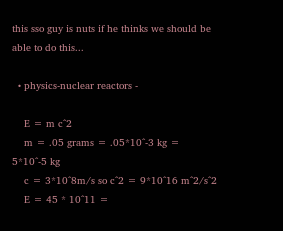this sso guy is nuts if he thinks we should be able to do this...

  • physics-nuclear reactors -

    E = m c^2
    m = .05 grams = .05*10^-3 kg = 5*10^-5 kg
    c = 3*10^8m/s so c^2 = 9*10^16 m^2/s^2
    E = 45 * 10^11 =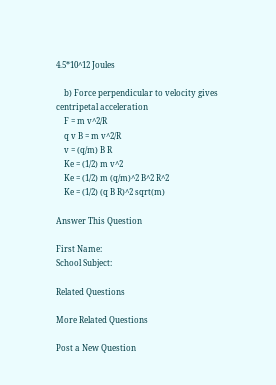4.5*10^12 Joules

    b) Force perpendicular to velocity gives centripetal acceleration
    F = m v^2/R
    q v B = m v^2/R
    v = (q/m) B R
    Ke = (1/2) m v^2
    Ke = (1/2) m (q/m)^2 B^2 R^2
    Ke = (1/2) (q B R)^2 sqrt(m)

Answer This Question

First Name:
School Subject:

Related Questions

More Related Questions

Post a New Question